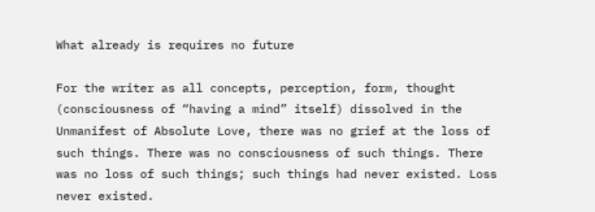What already is requires no future

For the writer as all concepts, perception, form, thought (consciousness of “having a mind” itself) dissolved in the Unmanifest of Absolute Love, there was no grief at the loss of such things. There was no consciousness of such things. There was no loss of such things; such things had never existed. Loss never existed.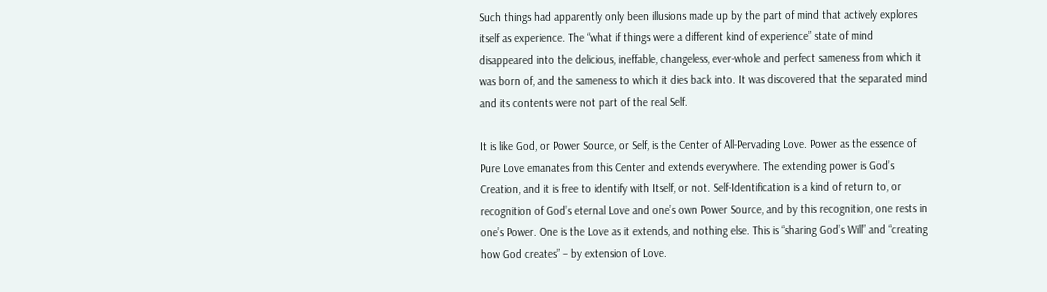Such things had apparently only been illusions made up by the part of mind that actively explores itself as experience. The “what if things were a different kind of experience” state of mind disappeared into the delicious, ineffable, changeless, ever-whole and perfect sameness from which it was born of, and the sameness to which it dies back into. It was discovered that the separated mind and its contents were not part of the real Self.

It is like God, or Power Source, or Self, is the Center of All-Pervading Love. Power as the essence of Pure Love emanates from this Center and extends everywhere. The extending power is God’s Creation, and it is free to identify with Itself, or not. Self-Identification is a kind of return to, or recognition of God’s eternal Love and one’s own Power Source, and by this recognition, one rests in one’s Power. One is the Love as it extends, and nothing else. This is “sharing God’s Will” and “creating how God creates” – by extension of Love.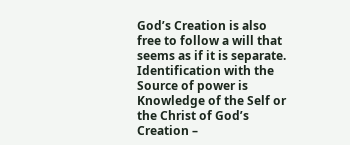God’s Creation is also free to follow a will that seems as if it is separate. Identification with the Source of power is Knowledge of the Self or the Christ of God’s Creation –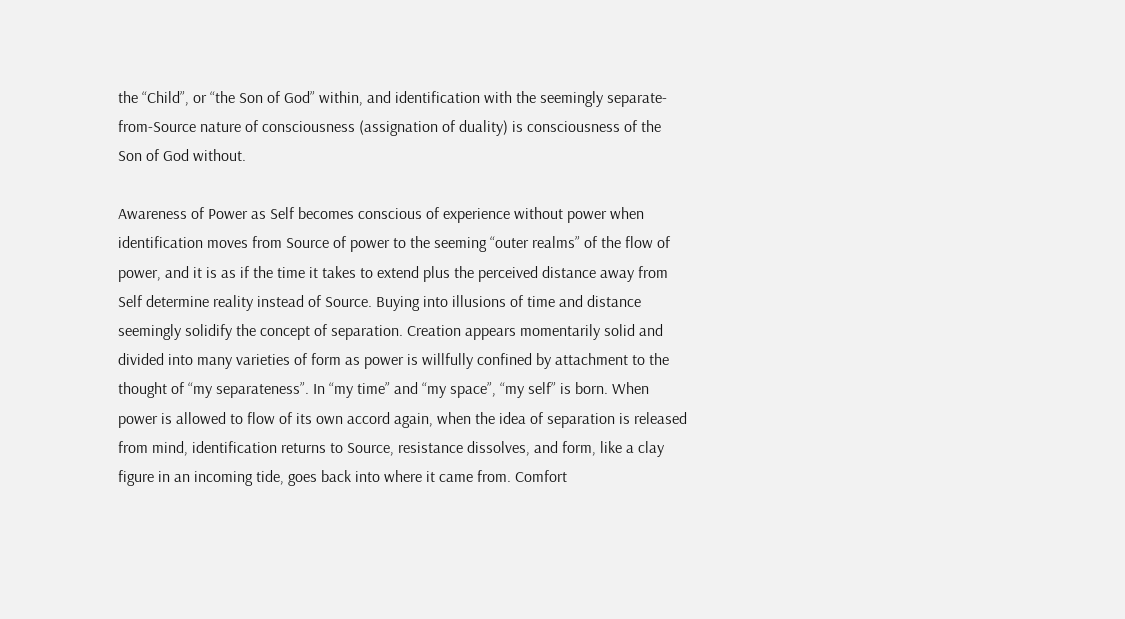the “Child”, or “the Son of God” within, and identification with the seemingly separate-from-Source nature of consciousness (assignation of duality) is consciousness of the Son of God without.

Awareness of Power as Self becomes conscious of experience without power when identification moves from Source of power to the seeming “outer realms” of the flow of power, and it is as if the time it takes to extend plus the perceived distance away from Self determine reality instead of Source. Buying into illusions of time and distance seemingly solidify the concept of separation. Creation appears momentarily solid and divided into many varieties of form as power is willfully confined by attachment to the thought of “my separateness”. In “my time” and “my space”, “my self” is born. When power is allowed to flow of its own accord again, when the idea of separation is released from mind, identification returns to Source, resistance dissolves, and form, like a clay figure in an incoming tide, goes back into where it came from. Comfort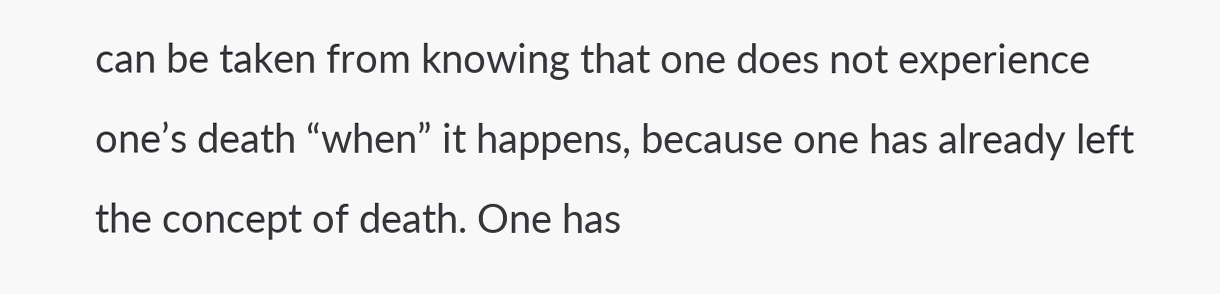can be taken from knowing that one does not experience one’s death “when” it happens, because one has already left the concept of death. One has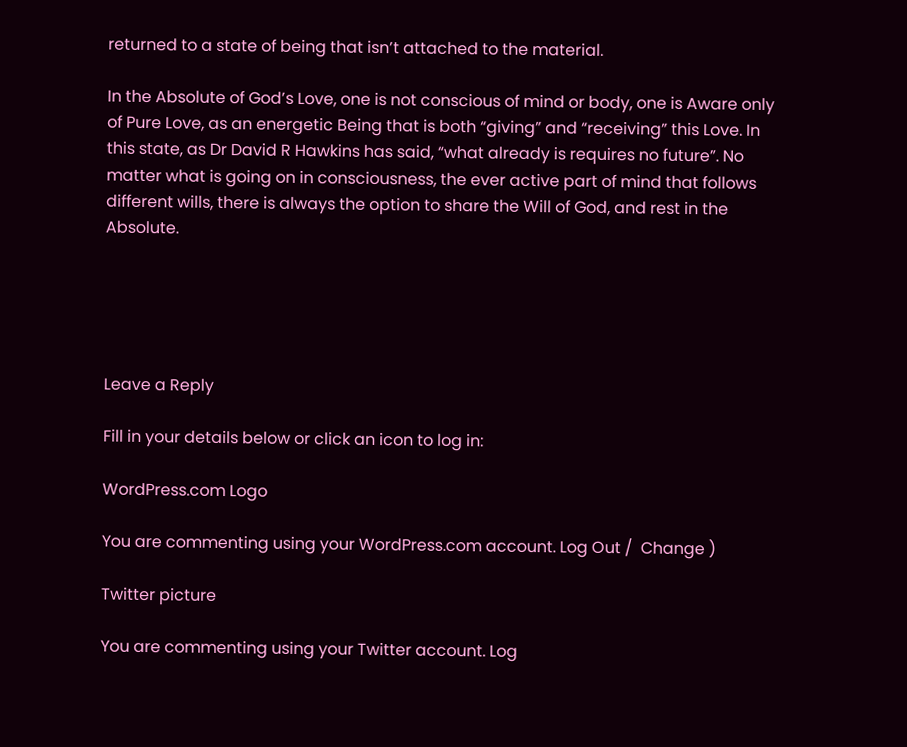returned to a state of being that isn’t attached to the material.

In the Absolute of God’s Love, one is not conscious of mind or body, one is Aware only of Pure Love, as an energetic Being that is both “giving” and “receiving” this Love. In this state, as Dr David R Hawkins has said, “what already is requires no future”. No matter what is going on in consciousness, the ever active part of mind that follows different wills, there is always the option to share the Will of God, and rest in the Absolute.





Leave a Reply

Fill in your details below or click an icon to log in:

WordPress.com Logo

You are commenting using your WordPress.com account. Log Out /  Change )

Twitter picture

You are commenting using your Twitter account. Log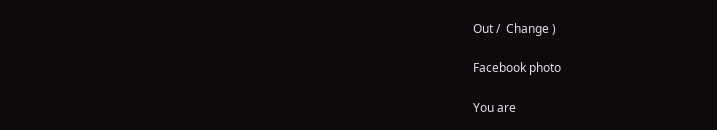Out /  Change )

Facebook photo

You are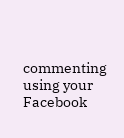commenting using your Facebook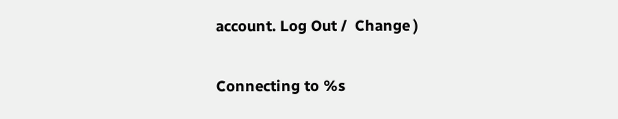account. Log Out /  Change )

Connecting to %s